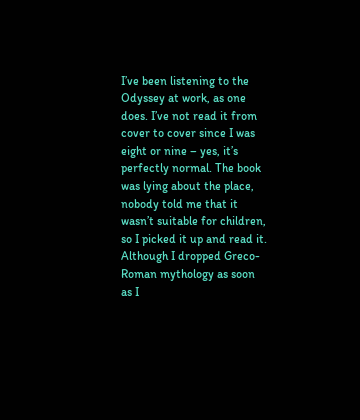I’ve been listening to the Odyssey at work, as one does. I’ve not read it from cover to cover since I was eight or nine – yes, it’s perfectly normal. The book was lying about the place, nobody told me that it wasn’t suitable for children, so I picked it up and read it. Although I dropped Greco-Roman mythology as soon as I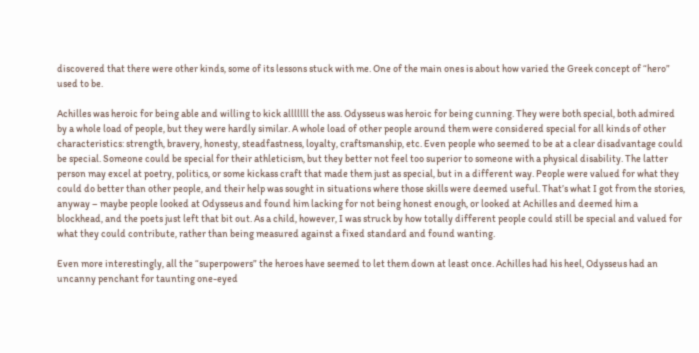discovered that there were other kinds, some of its lessons stuck with me. One of the main ones is about how varied the Greek concept of “hero” used to be.

Achilles was heroic for being able and willing to kick alllllll the ass. Odysseus was heroic for being cunning. They were both special, both admired by a whole load of people, but they were hardly similar. A whole load of other people around them were considered special for all kinds of other characteristics: strength, bravery, honesty, steadfastness, loyalty, craftsmanship, etc. Even people who seemed to be at a clear disadvantage could be special. Someone could be special for their athleticism, but they better not feel too superior to someone with a physical disability. The latter person may excel at poetry, politics, or some kickass craft that made them just as special, but in a different way. People were valued for what they could do better than other people, and their help was sought in situations where those skills were deemed useful. That’s what I got from the stories, anyway – maybe people looked at Odysseus and found him lacking for not being honest enough, or looked at Achilles and deemed him a blockhead, and the poets just left that bit out. As a child, however, I was struck by how totally different people could still be special and valued for what they could contribute, rather than being measured against a fixed standard and found wanting.

Even more interestingly, all the “superpowers” the heroes have seemed to let them down at least once. Achilles had his heel, Odysseus had an uncanny penchant for taunting one-eyed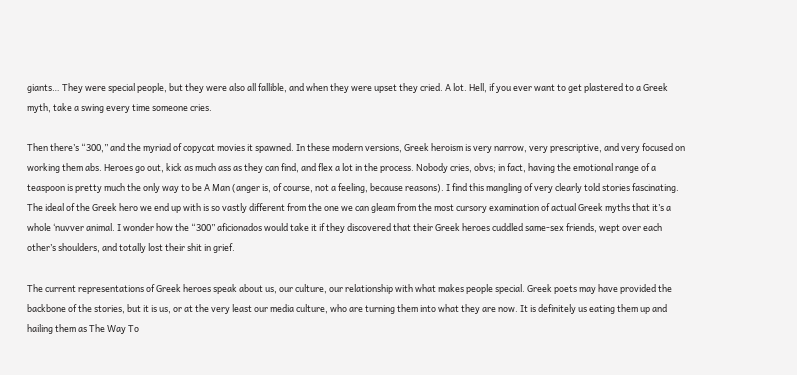giants… They were special people, but they were also all fallible, and when they were upset they cried. A lot. Hell, if you ever want to get plastered to a Greek myth, take a swing every time someone cries.

Then there’s “300,” and the myriad of copycat movies it spawned. In these modern versions, Greek heroism is very narrow, very prescriptive, and very focused on working them abs. Heroes go out, kick as much ass as they can find, and flex a lot in the process. Nobody cries, obvs; in fact, having the emotional range of a teaspoon is pretty much the only way to be A Man (anger is, of course, not a feeling, because reasons). I find this mangling of very clearly told stories fascinating. The ideal of the Greek hero we end up with is so vastly different from the one we can gleam from the most cursory examination of actual Greek myths that it’s a whole ‘nuvver animal. I wonder how the “300” aficionados would take it if they discovered that their Greek heroes cuddled same-sex friends, wept over each other’s shoulders, and totally lost their shit in grief.

The current representations of Greek heroes speak about us, our culture, our relationship with what makes people special. Greek poets may have provided the backbone of the stories, but it is us, or at the very least our media culture, who are turning them into what they are now. It is definitely us eating them up and hailing them as The Way To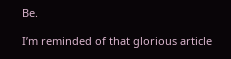Be.

I’m reminded of that glorious article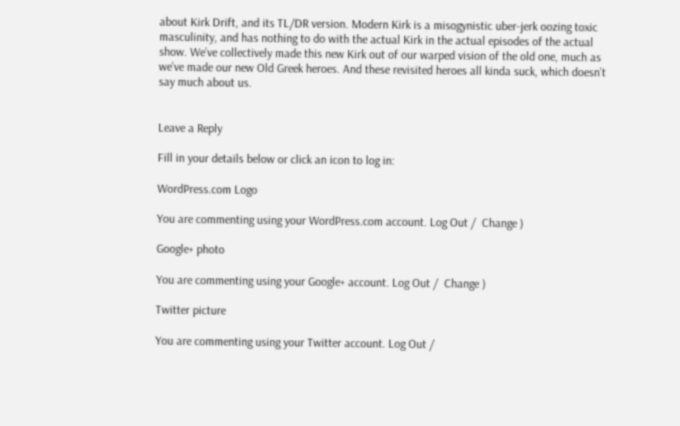about Kirk Drift, and its TL/DR version. Modern Kirk is a misogynistic uber-jerk oozing toxic masculinity, and has nothing to do with the actual Kirk in the actual episodes of the actual show. We’ve collectively made this new Kirk out of our warped vision of the old one, much as we’ve made our new Old Greek heroes. And these revisited heroes all kinda suck, which doesn’t say much about us.


Leave a Reply

Fill in your details below or click an icon to log in:

WordPress.com Logo

You are commenting using your WordPress.com account. Log Out /  Change )

Google+ photo

You are commenting using your Google+ account. Log Out /  Change )

Twitter picture

You are commenting using your Twitter account. Log Out /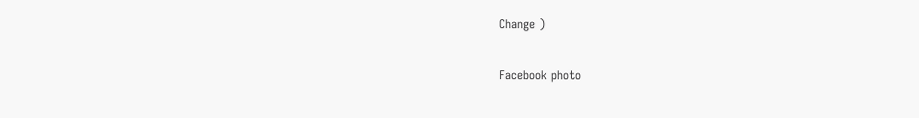Change )

Facebook photo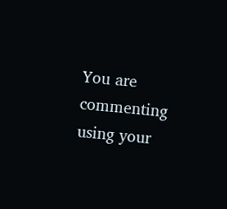You are commenting using your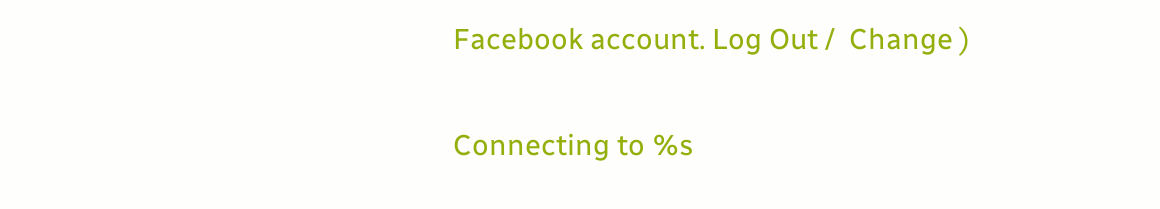Facebook account. Log Out /  Change )

Connecting to %s